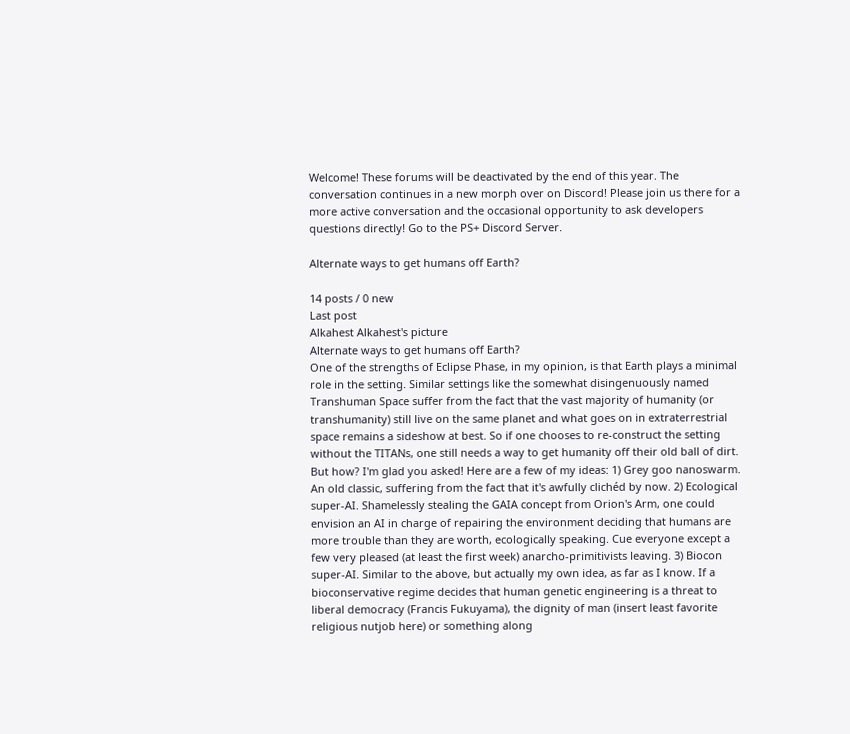Welcome! These forums will be deactivated by the end of this year. The conversation continues in a new morph over on Discord! Please join us there for a more active conversation and the occasional opportunity to ask developers questions directly! Go to the PS+ Discord Server.

Alternate ways to get humans off Earth?

14 posts / 0 new
Last post
Alkahest Alkahest's picture
Alternate ways to get humans off Earth?
One of the strengths of Eclipse Phase, in my opinion, is that Earth plays a minimal role in the setting. Similar settings like the somewhat disingenuously named Transhuman Space suffer from the fact that the vast majority of humanity (or transhumanity) still live on the same planet and what goes on in extraterrestrial space remains a sideshow at best. So if one chooses to re-construct the setting without the TITANs, one still needs a way to get humanity off their old ball of dirt. But how? I'm glad you asked! Here are a few of my ideas: 1) Grey goo nanoswarm. An old classic, suffering from the fact that it's awfully clichéd by now. 2) Ecological super-AI. Shamelessly stealing the GAIA concept from Orion's Arm, one could envision an AI in charge of repairing the environment deciding that humans are more trouble than they are worth, ecologically speaking. Cue everyone except a few very pleased (at least the first week) anarcho-primitivists leaving. 3) Biocon super-AI. Similar to the above, but actually my own idea, as far as I know. If a bioconservative regime decides that human genetic engineering is a threat to liberal democracy (Francis Fukuyama), the dignity of man (insert least favorite religious nutjob here) or something along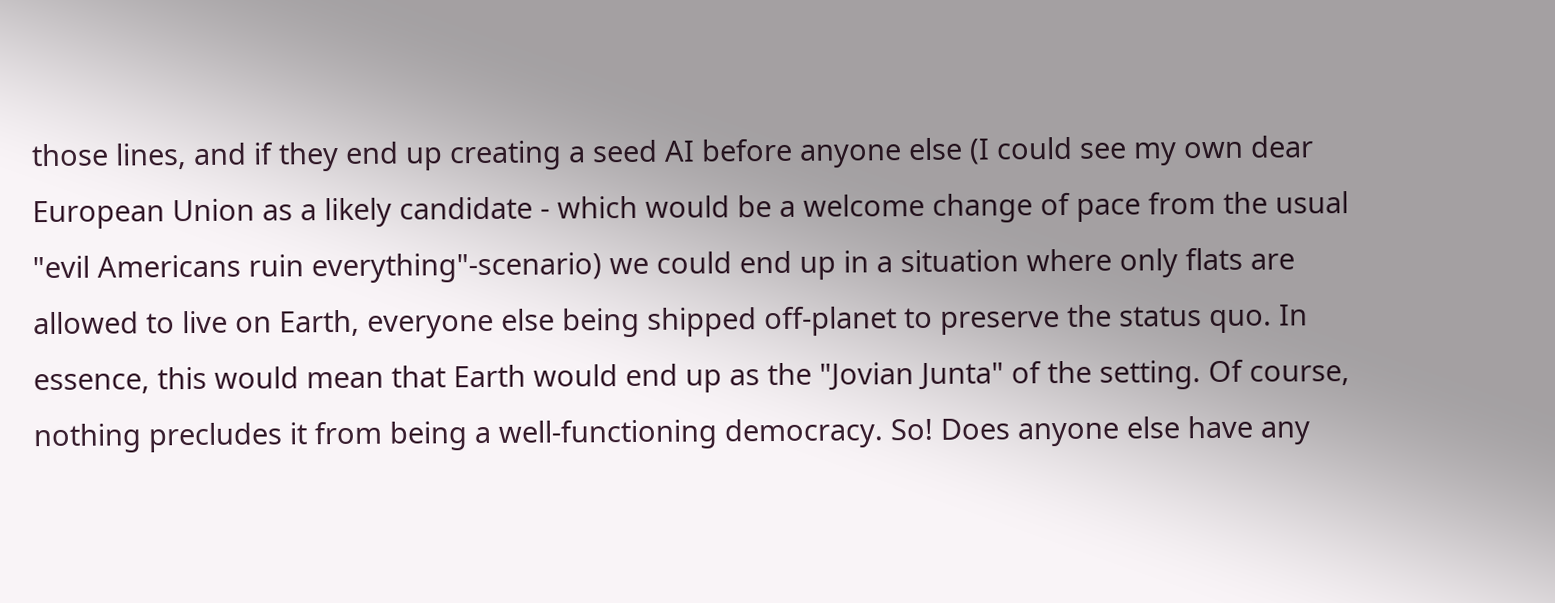those lines, and if they end up creating a seed AI before anyone else (I could see my own dear European Union as a likely candidate - which would be a welcome change of pace from the usual "evil Americans ruin everything"-scenario) we could end up in a situation where only flats are allowed to live on Earth, everyone else being shipped off-planet to preserve the status quo. In essence, this would mean that Earth would end up as the "Jovian Junta" of the setting. Of course, nothing precludes it from being a well-functioning democracy. So! Does anyone else have any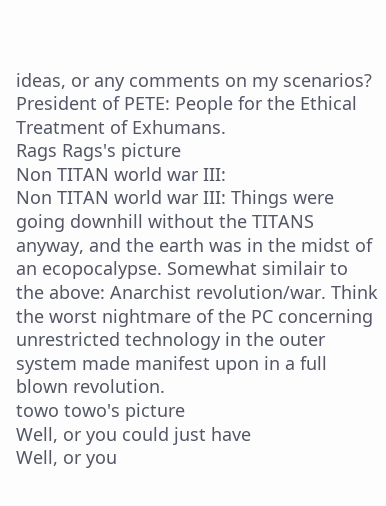ideas, or any comments on my scenarios?
President of PETE: People for the Ethical Treatment of Exhumans.
Rags Rags's picture
Non TITAN world war III:
Non TITAN world war III: Things were going downhill without the TITANS anyway, and the earth was in the midst of an ecopocalypse. Somewhat similair to the above: Anarchist revolution/war. Think the worst nightmare of the PC concerning unrestricted technology in the outer system made manifest upon in a full blown revolution.
towo towo's picture
Well, or you could just have
Well, or you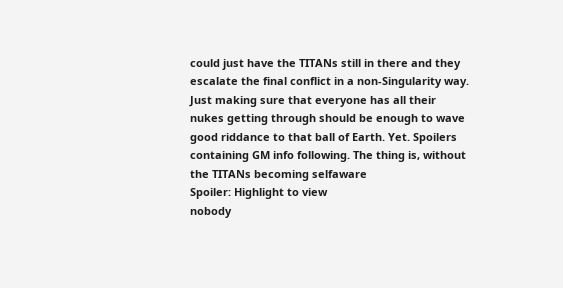could just have the TITANs still in there and they escalate the final conflict in a non-Singularity way. Just making sure that everyone has all their nukes getting through should be enough to wave good riddance to that ball of Earth. Yet. Spoilers containing GM info following. The thing is, without the TITANs becoming selfaware
Spoiler: Highlight to view
nobody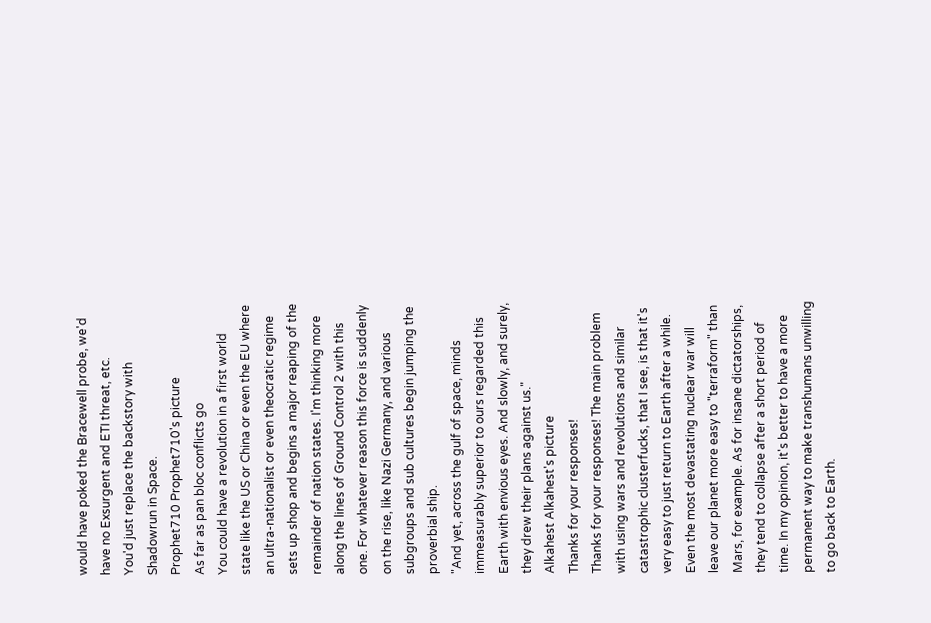would have poked the Bracewell probe, we'd have no Exsurgent and ETI threat, etc.
You'd just replace the backstory with Shadowrun in Space.
Prophet710 Prophet710's picture
As far as pan bloc conflicts go
You could have a revolution in a first world state like the US or China or even the EU where an ultra-nationalist or even theocratic regime sets up shop and begins a major reaping of the remainder of nation states. I'm thinking more along the lines of Ground Control 2 with this one. For whatever reason this force is suddenly on the rise, like Nazi Germany, and various subgroups and sub cultures begin jumping the proverbial ship.
"And yet, across the gulf of space, minds immeasurably superior to ours regarded this Earth with envious eyes. And slowly, and surely, they drew their plans against us."
Alkahest Alkahest's picture
Thanks for your responses!
Thanks for your responses! The main problem with using wars and revolutions and similar catastrophic clusterfucks, that I see, is that it's very easy to just return to Earth after a while. Even the most devastating nuclear war will leave our planet more easy to "terraform" than Mars, for example. As for insane dictatorships, they tend to collapse after a short period of time. In my opinion, it's better to have a more permanent way to make transhumans unwilling to go back to Earth.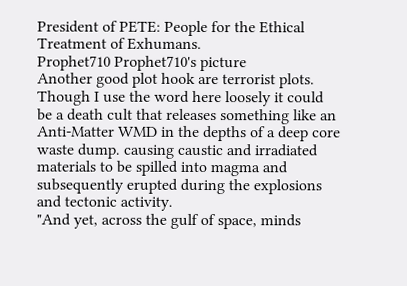President of PETE: People for the Ethical Treatment of Exhumans.
Prophet710 Prophet710's picture
Another good plot hook are terrorist plots. Though I use the word here loosely it could be a death cult that releases something like an Anti-Matter WMD in the depths of a deep core waste dump. causing caustic and irradiated materials to be spilled into magma and subsequently erupted during the explosions and tectonic activity.
"And yet, across the gulf of space, minds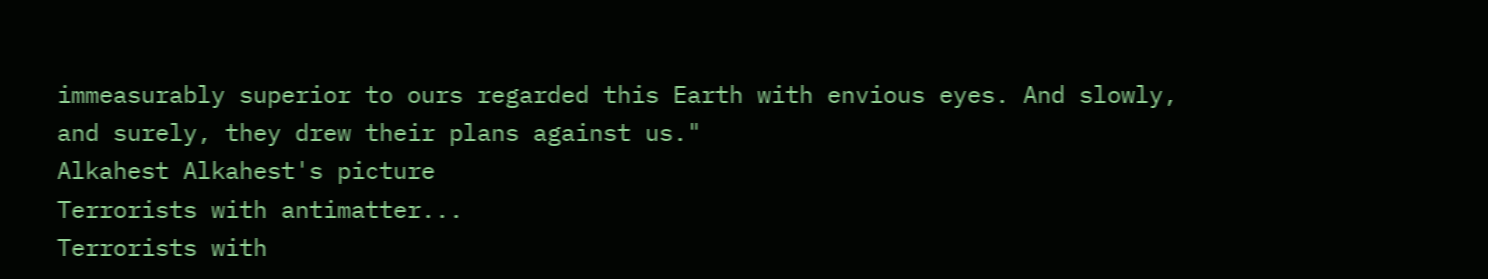immeasurably superior to ours regarded this Earth with envious eyes. And slowly, and surely, they drew their plans against us."
Alkahest Alkahest's picture
Terrorists with antimatter...
Terrorists with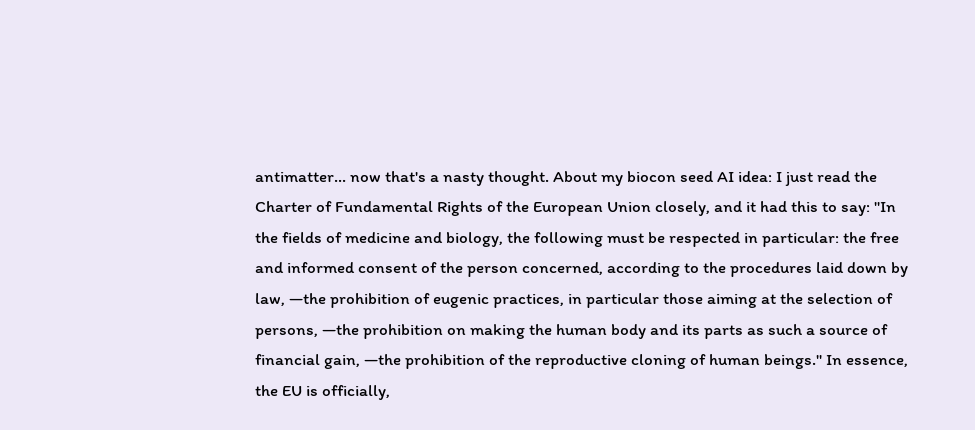antimatter... now that's a nasty thought. About my biocon seed AI idea: I just read the Charter of Fundamental Rights of the European Union closely, and it had this to say: "In the fields of medicine and biology, the following must be respected in particular: the free and informed consent of the person concerned, according to the procedures laid down by law, —the prohibition of eugenic practices, in particular those aiming at the selection of persons, —the prohibition on making the human body and its parts as such a source of financial gain, —the prohibition of the reproductive cloning of human beings." In essence, the EU is officially,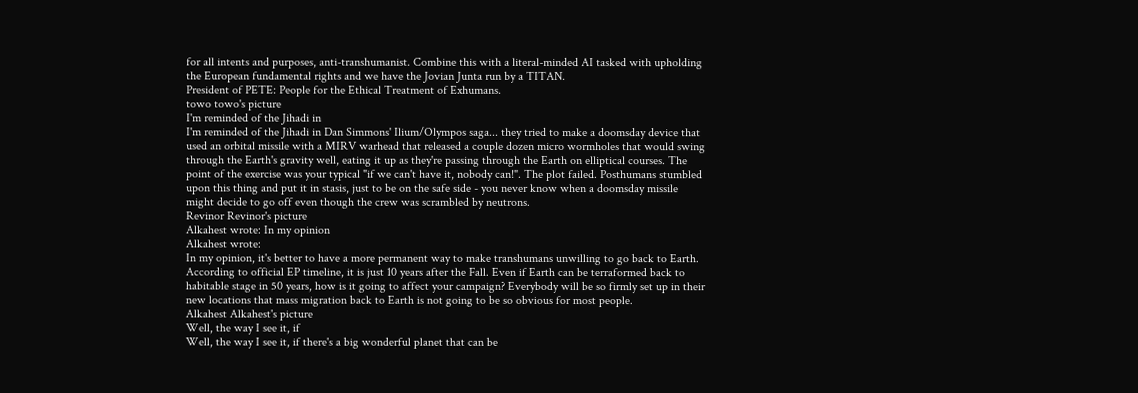for all intents and purposes, anti-transhumanist. Combine this with a literal-minded AI tasked with upholding the European fundamental rights and we have the Jovian Junta run by a TITAN.
President of PETE: People for the Ethical Treatment of Exhumans.
towo towo's picture
I'm reminded of the Jihadi in
I'm reminded of the Jihadi in Dan Simmons' Ilium/Olympos saga... they tried to make a doomsday device that used an orbital missile with a MIRV warhead that released a couple dozen micro wormholes that would swing through the Earth's gravity well, eating it up as they're passing through the Earth on elliptical courses. The point of the exercise was your typical "if we can't have it, nobody can!". The plot failed. Posthumans stumbled upon this thing and put it in stasis, just to be on the safe side - you never know when a doomsday missile might decide to go off even though the crew was scrambled by neutrons.
Revinor Revinor's picture
Alkahest wrote: In my opinion
Alkahest wrote:
In my opinion, it's better to have a more permanent way to make transhumans unwilling to go back to Earth.
According to official EP timeline, it is just 10 years after the Fall. Even if Earth can be terraformed back to habitable stage in 50 years, how is it going to affect your campaign? Everybody will be so firmly set up in their new locations that mass migration back to Earth is not going to be so obvious for most people.
Alkahest Alkahest's picture
Well, the way I see it, if
Well, the way I see it, if there's a big wonderful planet that can be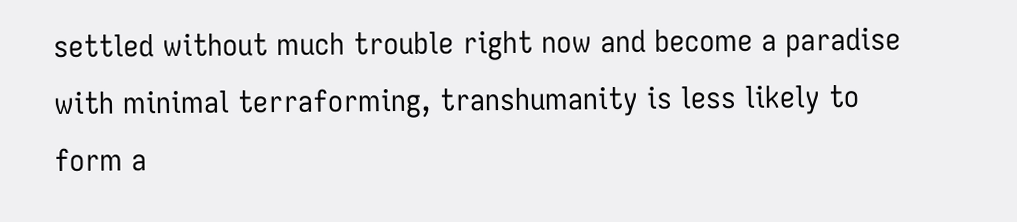settled without much trouble right now and become a paradise with minimal terraforming, transhumanity is less likely to form a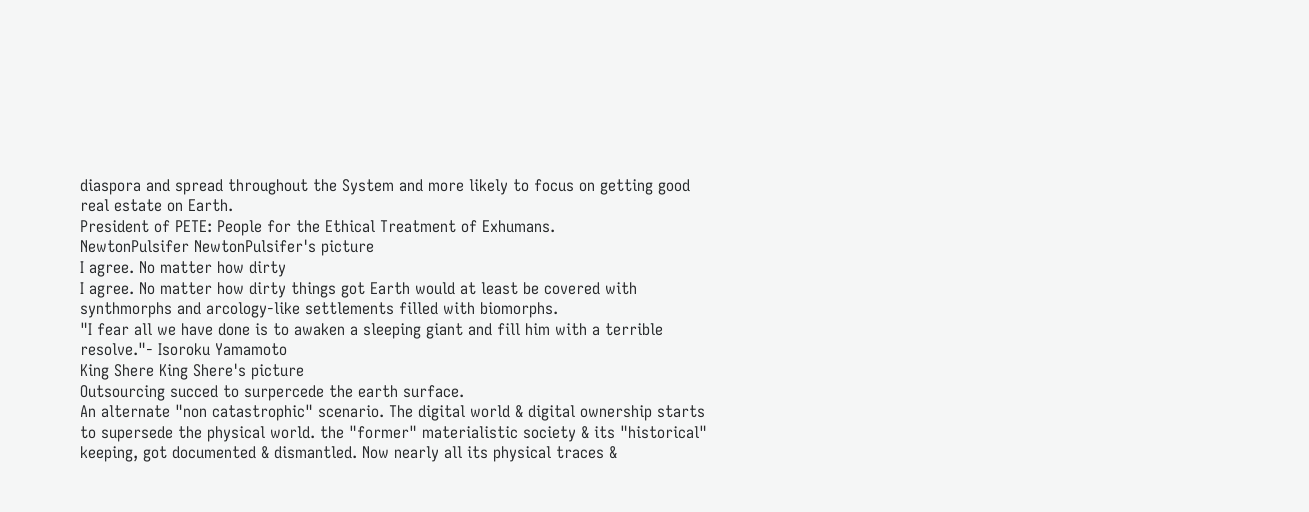diaspora and spread throughout the System and more likely to focus on getting good real estate on Earth.
President of PETE: People for the Ethical Treatment of Exhumans.
NewtonPulsifer NewtonPulsifer's picture
I agree. No matter how dirty
I agree. No matter how dirty things got Earth would at least be covered with synthmorphs and arcology-like settlements filled with biomorphs.
"I fear all we have done is to awaken a sleeping giant and fill him with a terrible resolve."- Isoroku Yamamoto
King Shere King Shere's picture
Outsourcing succed to surpercede the earth surface.
An alternate "non catastrophic" scenario. The digital world & digital ownership starts to supersede the physical world. the "former" materialistic society & its "historical" keeping, got documented & dismantled. Now nearly all its physical traces &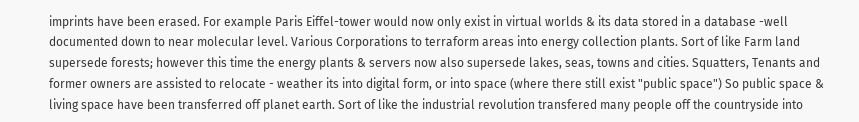imprints have been erased. For example Paris Eiffel-tower would now only exist in virtual worlds & its data stored in a database -well documented down to near molecular level. Various Corporations to terraform areas into energy collection plants. Sort of like Farm land supersede forests; however this time the energy plants & servers now also supersede lakes, seas, towns and cities. Squatters, Tenants and former owners are assisted to relocate - weather its into digital form, or into space (where there still exist "public space") So public space & living space have been transferred off planet earth. Sort of like the industrial revolution transfered many people off the countryside into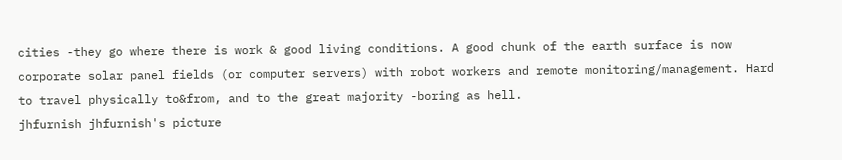cities -they go where there is work & good living conditions. A good chunk of the earth surface is now corporate solar panel fields (or computer servers) with robot workers and remote monitoring/management. Hard to travel physically to&from, and to the great majority -boring as hell.
jhfurnish jhfurnish's picture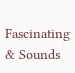Fascinating & Sounds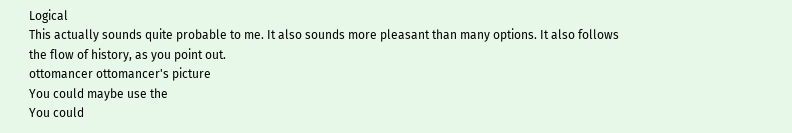Logical
This actually sounds quite probable to me. It also sounds more pleasant than many options. It also follows the flow of history, as you point out.
ottomancer ottomancer's picture
You could maybe use the
You could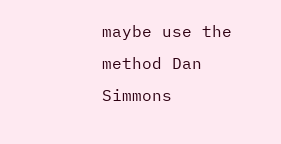maybe use the method Dan Simmons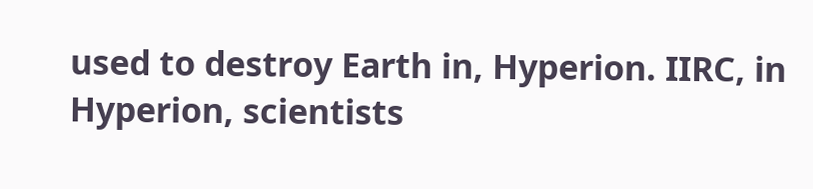used to destroy Earth in, Hyperion. IIRC, in Hyperion, scientists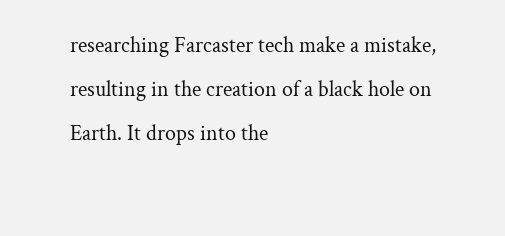researching Farcaster tech make a mistake, resulting in the creation of a black hole on Earth. It drops into the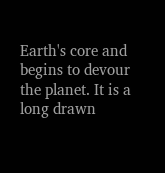Earth's core and begins to devour the planet. It is a long drawn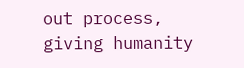out process, giving humanity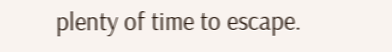plenty of time to escape.